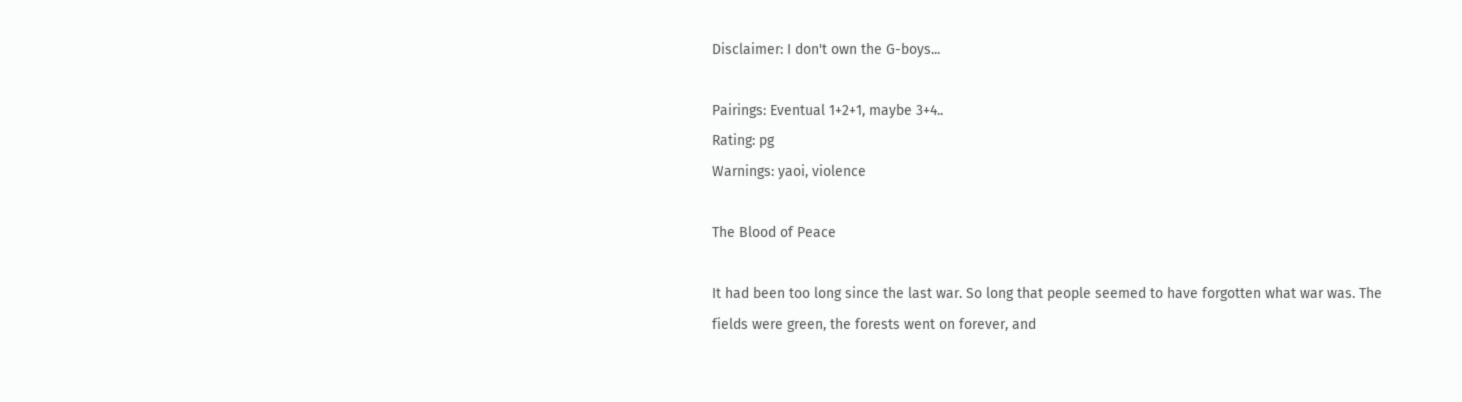Disclaimer: I don't own the G-boys...

Pairings: Eventual 1+2+1, maybe 3+4..
Rating: pg
Warnings: yaoi, violence

The Blood of Peace

It had been too long since the last war. So long that people seemed to have forgotten what war was. The fields were green, the forests went on forever, and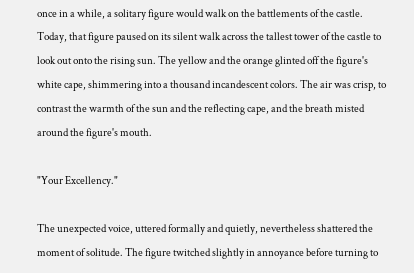once in a while, a solitary figure would walk on the battlements of the castle. Today, that figure paused on its silent walk across the tallest tower of the castle to look out onto the rising sun. The yellow and the orange glinted off the figure's white cape, shimmering into a thousand incandescent colors. The air was crisp, to contrast the warmth of the sun and the reflecting cape, and the breath misted around the figure's mouth.

"Your Excellency."

The unexpected voice, uttered formally and quietly, nevertheless shattered the moment of solitude. The figure twitched slightly in annoyance before turning to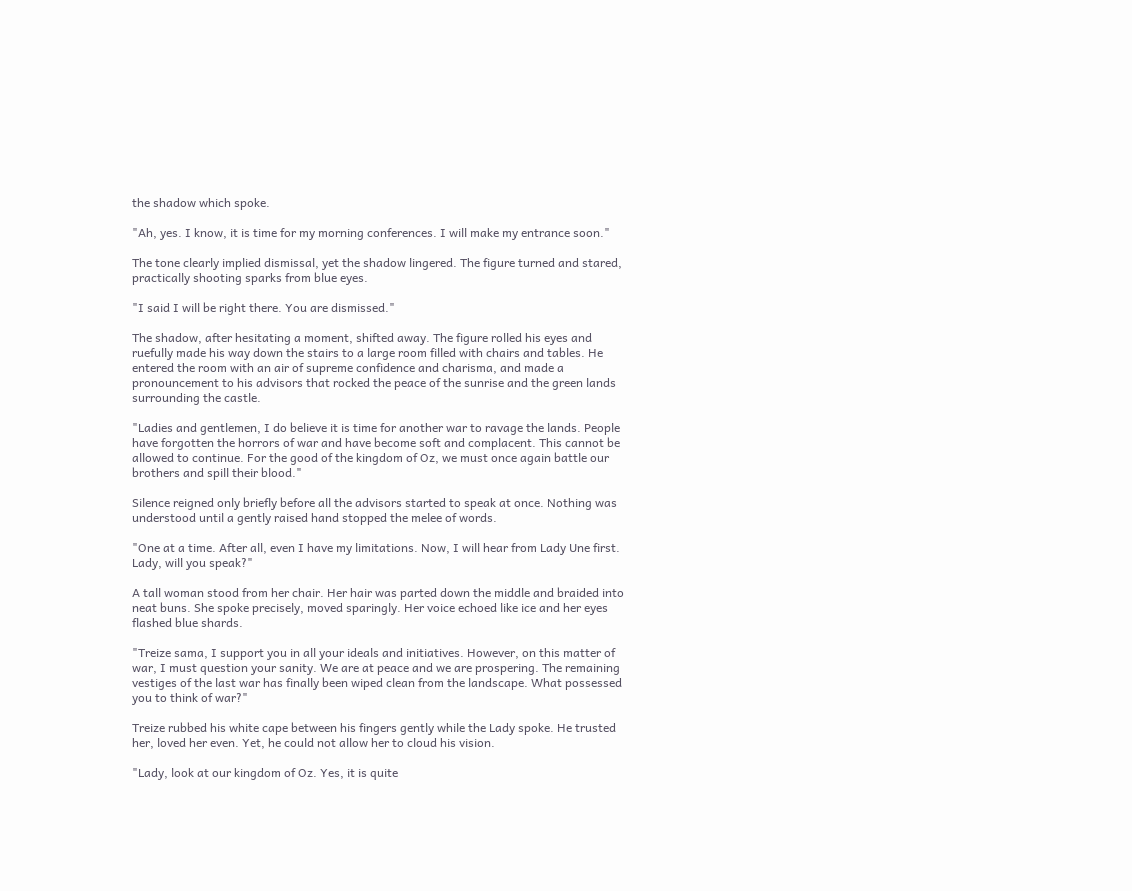the shadow which spoke.

"Ah, yes. I know, it is time for my morning conferences. I will make my entrance soon."

The tone clearly implied dismissal, yet the shadow lingered. The figure turned and stared, practically shooting sparks from blue eyes.

"I said I will be right there. You are dismissed."

The shadow, after hesitating a moment, shifted away. The figure rolled his eyes and ruefully made his way down the stairs to a large room filled with chairs and tables. He entered the room with an air of supreme confidence and charisma, and made a pronouncement to his advisors that rocked the peace of the sunrise and the green lands surrounding the castle.

"Ladies and gentlemen, I do believe it is time for another war to ravage the lands. People have forgotten the horrors of war and have become soft and complacent. This cannot be allowed to continue. For the good of the kingdom of Oz, we must once again battle our brothers and spill their blood."

Silence reigned only briefly before all the advisors started to speak at once. Nothing was understood until a gently raised hand stopped the melee of words.

"One at a time. After all, even I have my limitations. Now, I will hear from Lady Une first. Lady, will you speak?"

A tall woman stood from her chair. Her hair was parted down the middle and braided into neat buns. She spoke precisely, moved sparingly. Her voice echoed like ice and her eyes flashed blue shards.

"Treize sama, I support you in all your ideals and initiatives. However, on this matter of war, I must question your sanity. We are at peace and we are prospering. The remaining vestiges of the last war has finally been wiped clean from the landscape. What possessed you to think of war?"

Treize rubbed his white cape between his fingers gently while the Lady spoke. He trusted her, loved her even. Yet, he could not allow her to cloud his vision.

"Lady, look at our kingdom of Oz. Yes, it is quite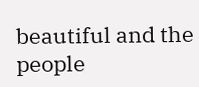beautiful and the people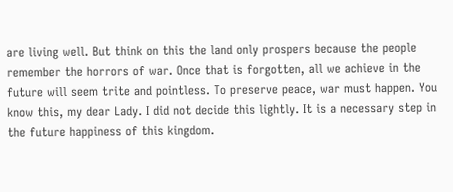are living well. But think on this the land only prospers because the people remember the horrors of war. Once that is forgotten, all we achieve in the future will seem trite and pointless. To preserve peace, war must happen. You know this, my dear Lady. I did not decide this lightly. It is a necessary step in the future happiness of this kingdom.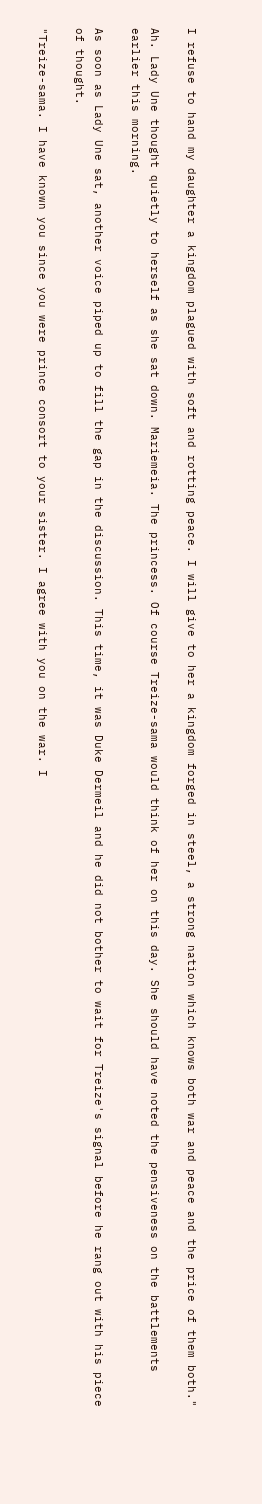I refuse to hand my daughter a kingdom plagued with soft and rotting peace. I will give to her a kingdom forged in steel, a strong nation which knows both war and peace and the price of them both."

Ah. Lady Une thought quietly to herself as she sat down. Mariemeia. The princess. Of course Treize-sama would think of her on this day. She should have noted the pensiveness on the battlements earlier this morning.

As soon as Lady Une sat, another voice piped up to fill the gap in the discussion. This time, it was Duke Dermeil and he did not bother to wait for Treize's signal before he rang out with his piece of thought.

"Treize-sama. I have known you since you were prince consort to your sister. I agree with you on the war. I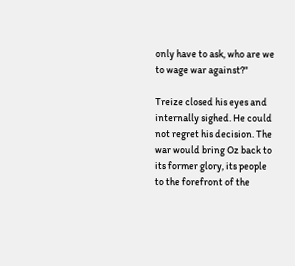only have to ask, who are we to wage war against?"

Treize closed his eyes and internally sighed. He could not regret his decision. The war would bring Oz back to its former glory, its people to the forefront of the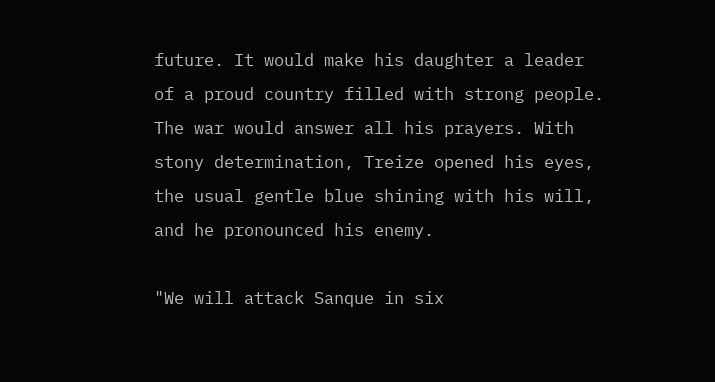future. It would make his daughter a leader of a proud country filled with strong people. The war would answer all his prayers. With stony determination, Treize opened his eyes, the usual gentle blue shining with his will, and he pronounced his enemy.

"We will attack Sanque in six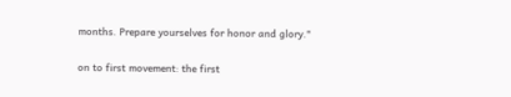months. Prepare yourselves for honor and glory."

on to first movement: the first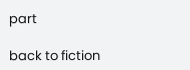part

back to fiction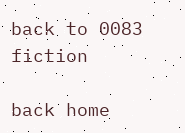back to 0083 fiction

back home